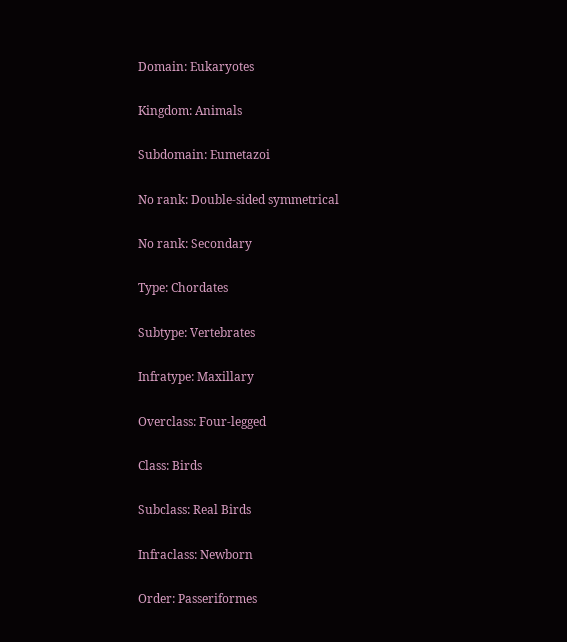Domain: Eukaryotes

Kingdom: Animals

Subdomain: Eumetazoi

No rank: Double-sided symmetrical

No rank: Secondary

Type: Chordates

Subtype: Vertebrates

Infratype: Maxillary

Overclass: Four-legged

Class: Birds

Subclass: Real Birds

Infraclass: Newborn

Order: Passeriformes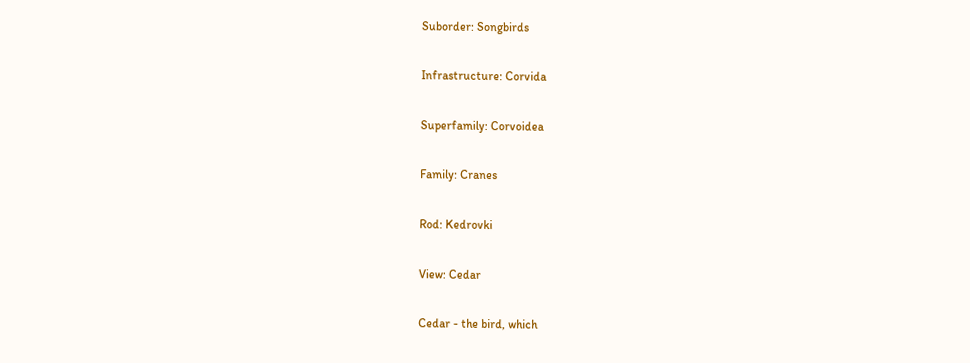Suborder: Songbirds

Infrastructure: Corvida

Superfamily: Corvoidea

Family: Cranes

Rod: Kedrovki

View: Cedar

Cedar - the bird, which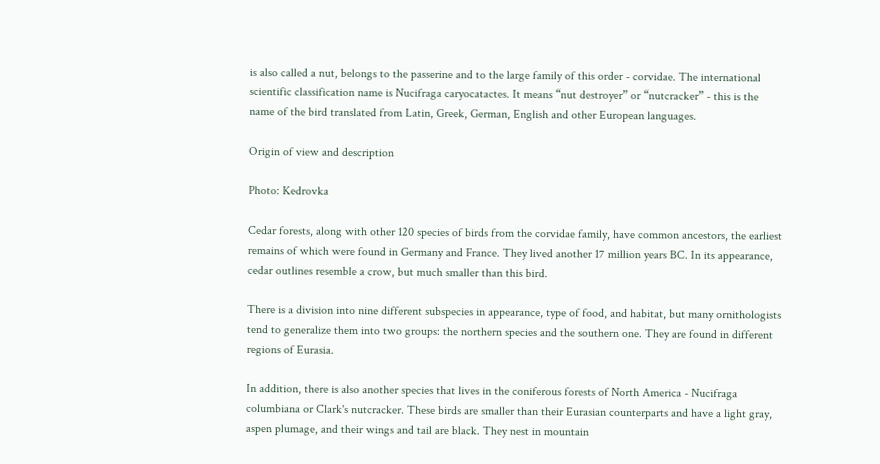is also called a nut, belongs to the passerine and to the large family of this order - corvidae. The international scientific classification name is Nucifraga caryocatactes. It means “nut destroyer” or “nutcracker” - this is the name of the bird translated from Latin, Greek, German, English and other European languages.

Origin of view and description

Photo: Kedrovka

Cedar forests, along with other 120 species of birds from the corvidae family, have common ancestors, the earliest remains of which were found in Germany and France. They lived another 17 million years BC. In its appearance, cedar outlines resemble a crow, but much smaller than this bird.

There is a division into nine different subspecies in appearance, type of food, and habitat, but many ornithologists tend to generalize them into two groups: the northern species and the southern one. They are found in different regions of Eurasia.

In addition, there is also another species that lives in the coniferous forests of North America - Nucifraga columbiana or Clark's nutcracker. These birds are smaller than their Eurasian counterparts and have a light gray, aspen plumage, and their wings and tail are black. They nest in mountain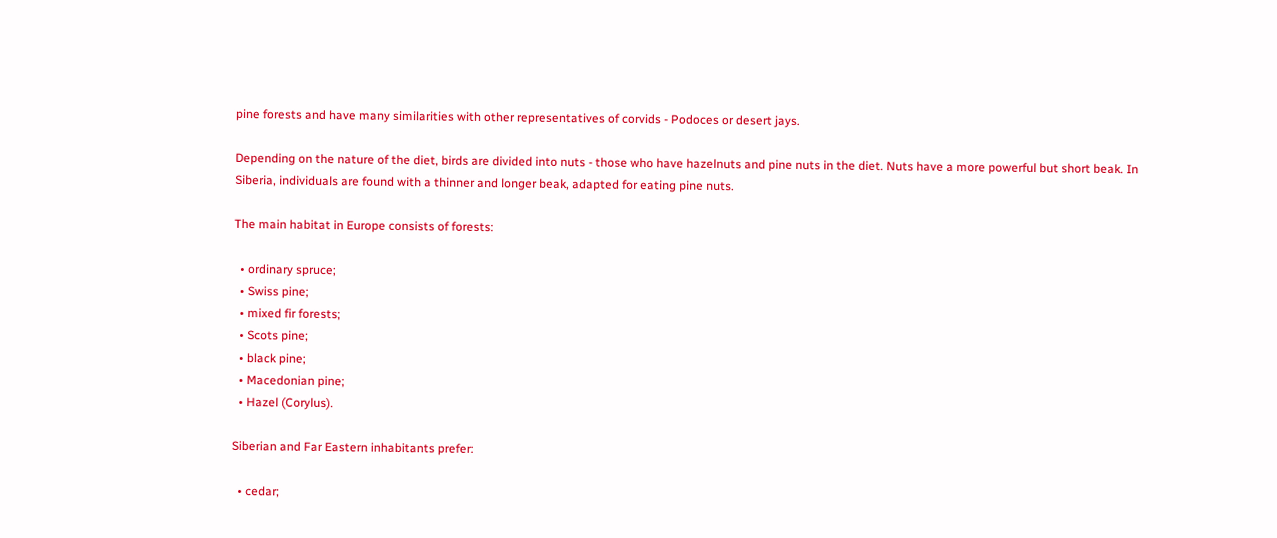pine forests and have many similarities with other representatives of corvids - Podoces or desert jays.

Depending on the nature of the diet, birds are divided into nuts - those who have hazelnuts and pine nuts in the diet. Nuts have a more powerful but short beak. In Siberia, individuals are found with a thinner and longer beak, adapted for eating pine nuts.

The main habitat in Europe consists of forests:

  • ordinary spruce;
  • Swiss pine;
  • mixed fir forests;
  • Scots pine;
  • black pine;
  • Macedonian pine;
  • Hazel (Corylus).

Siberian and Far Eastern inhabitants prefer:

  • cedar;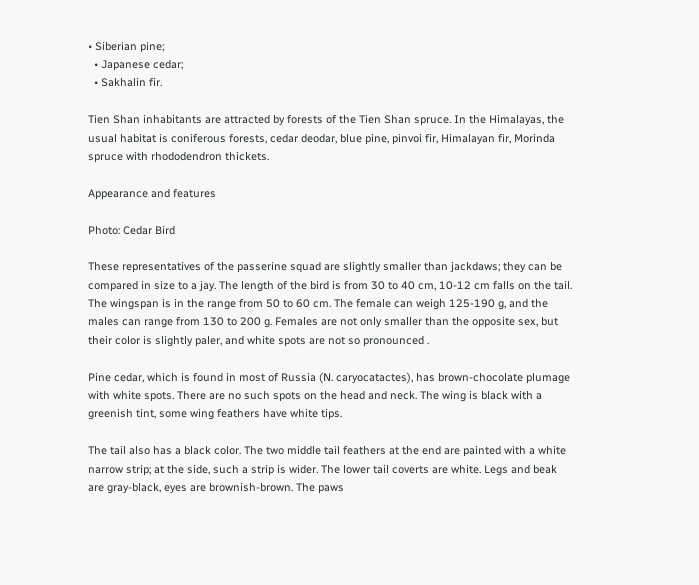• Siberian pine;
  • Japanese cedar;
  • Sakhalin fir.

Tien Shan inhabitants are attracted by forests of the Tien Shan spruce. In the Himalayas, the usual habitat is coniferous forests, cedar deodar, blue pine, pinvoi fir, Himalayan fir, Morinda spruce with rhododendron thickets.

Appearance and features

Photo: Cedar Bird

These representatives of the passerine squad are slightly smaller than jackdaws; they can be compared in size to a jay. The length of the bird is from 30 to 40 cm, 10-12 cm falls on the tail. The wingspan is in the range from 50 to 60 cm. The female can weigh 125-190 g, and the males can range from 130 to 200 g. Females are not only smaller than the opposite sex, but their color is slightly paler, and white spots are not so pronounced .

Pine cedar, which is found in most of Russia (N. caryocatactes), has brown-chocolate plumage with white spots. There are no such spots on the head and neck. The wing is black with a greenish tint, some wing feathers have white tips.

The tail also has a black color. The two middle tail feathers at the end are painted with a white narrow strip; at the side, such a strip is wider. The lower tail coverts are white. Legs and beak are gray-black, eyes are brownish-brown. The paws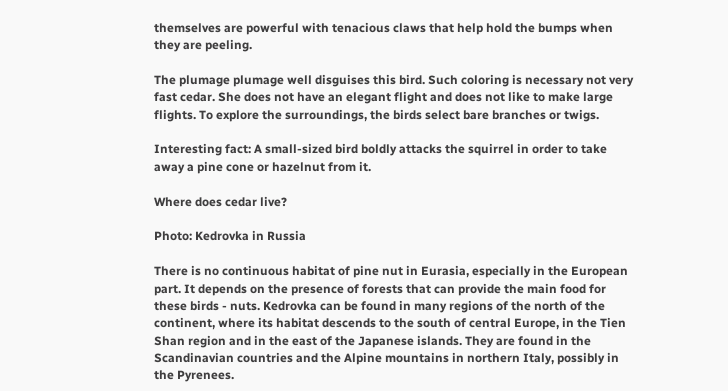themselves are powerful with tenacious claws that help hold the bumps when they are peeling.

The plumage plumage well disguises this bird. Such coloring is necessary not very fast cedar. She does not have an elegant flight and does not like to make large flights. To explore the surroundings, the birds select bare branches or twigs.

Interesting fact: A small-sized bird boldly attacks the squirrel in order to take away a pine cone or hazelnut from it.

Where does cedar live?

Photo: Kedrovka in Russia

There is no continuous habitat of pine nut in Eurasia, especially in the European part. It depends on the presence of forests that can provide the main food for these birds - nuts. Kedrovka can be found in many regions of the north of the continent, where its habitat descends to the south of central Europe, in the Tien Shan region and in the east of the Japanese islands. They are found in the Scandinavian countries and the Alpine mountains in northern Italy, possibly in the Pyrenees.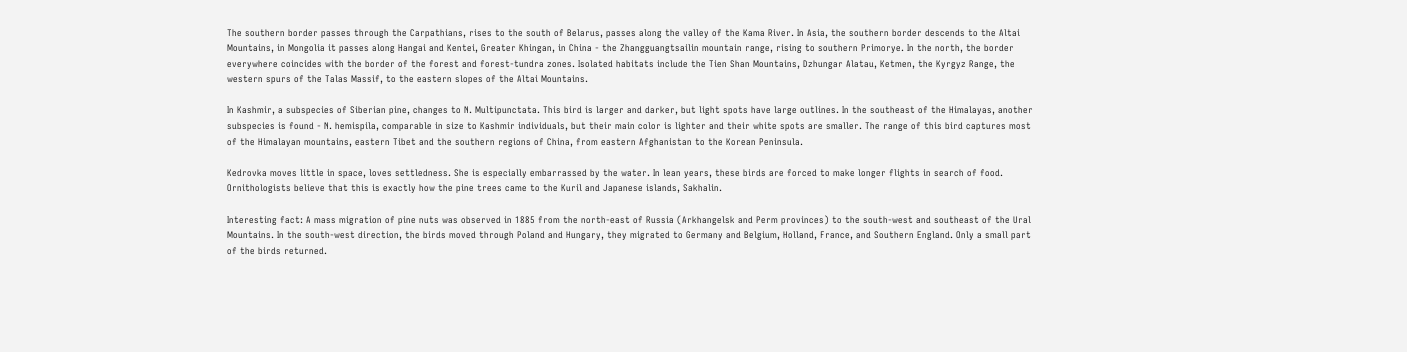The southern border passes through the Carpathians, rises to the south of Belarus, passes along the valley of the Kama River. In Asia, the southern border descends to the Altai Mountains, in Mongolia it passes along Hangai and Kentei, Greater Khingan, in China - the Zhangguangtsailin mountain range, rising to southern Primorye. In the north, the border everywhere coincides with the border of the forest and forest-tundra zones. Isolated habitats include the Tien Shan Mountains, Dzhungar Alatau, Ketmen, the Kyrgyz Range, the western spurs of the Talas Massif, to the eastern slopes of the Altai Mountains.

In Kashmir, a subspecies of Siberian pine, changes to N. Multipunctata. This bird is larger and darker, but light spots have large outlines. In the southeast of the Himalayas, another subspecies is found - N. hemispila, comparable in size to Kashmir individuals, but their main color is lighter and their white spots are smaller. The range of this bird captures most of the Himalayan mountains, eastern Tibet and the southern regions of China, from eastern Afghanistan to the Korean Peninsula.

Kedrovka moves little in space, loves settledness. She is especially embarrassed by the water. In lean years, these birds are forced to make longer flights in search of food. Ornithologists believe that this is exactly how the pine trees came to the Kuril and Japanese islands, Sakhalin.

Interesting fact: A mass migration of pine nuts was observed in 1885 from the north-east of Russia (Arkhangelsk and Perm provinces) to the south-west and southeast of the Ural Mountains. In the south-west direction, the birds moved through Poland and Hungary, they migrated to Germany and Belgium, Holland, France, and Southern England. Only a small part of the birds returned.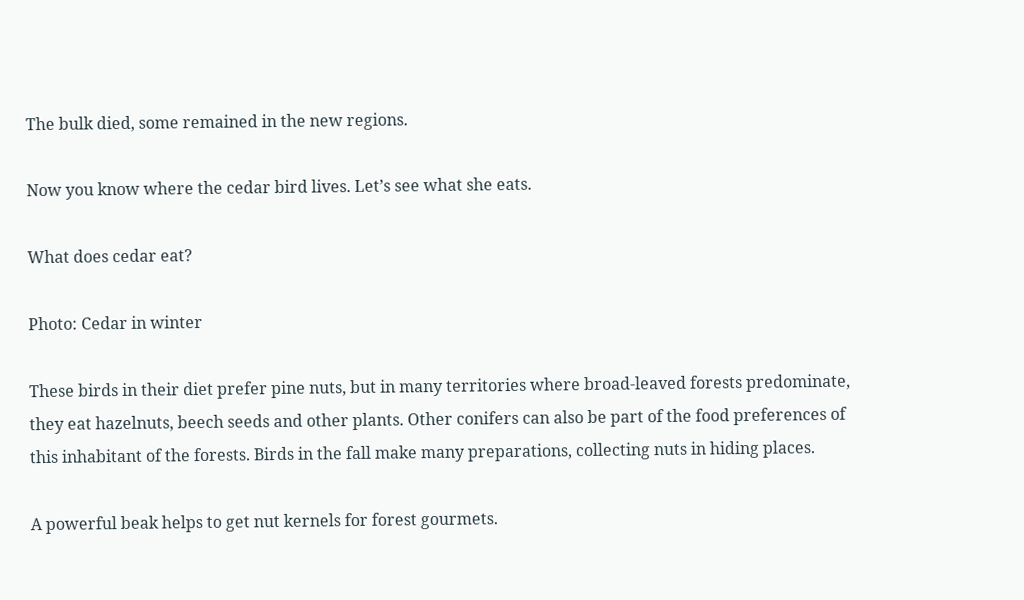The bulk died, some remained in the new regions.

Now you know where the cedar bird lives. Let’s see what she eats.

What does cedar eat?

Photo: Cedar in winter

These birds in their diet prefer pine nuts, but in many territories where broad-leaved forests predominate, they eat hazelnuts, beech seeds and other plants. Other conifers can also be part of the food preferences of this inhabitant of the forests. Birds in the fall make many preparations, collecting nuts in hiding places.

A powerful beak helps to get nut kernels for forest gourmets.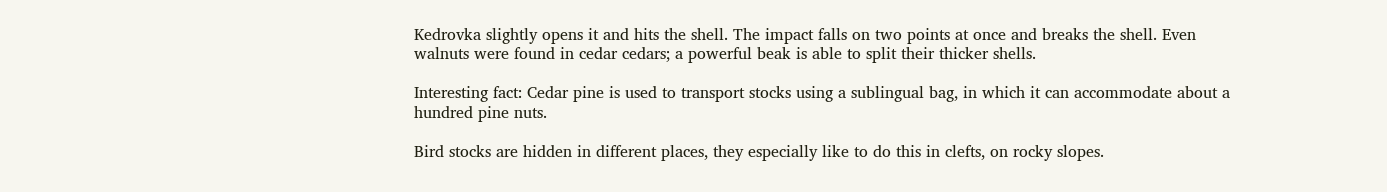Kedrovka slightly opens it and hits the shell. The impact falls on two points at once and breaks the shell. Even walnuts were found in cedar cedars; a powerful beak is able to split their thicker shells.

Interesting fact: Cedar pine is used to transport stocks using a sublingual bag, in which it can accommodate about a hundred pine nuts.

Bird stocks are hidden in different places, they especially like to do this in clefts, on rocky slopes.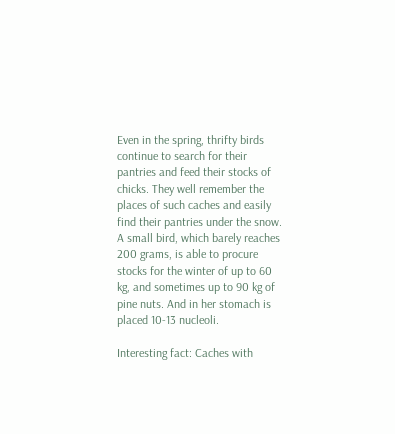Even in the spring, thrifty birds continue to search for their pantries and feed their stocks of chicks. They well remember the places of such caches and easily find their pantries under the snow. A small bird, which barely reaches 200 grams, is able to procure stocks for the winter of up to 60 kg, and sometimes up to 90 kg of pine nuts. And in her stomach is placed 10-13 nucleoli.

Interesting fact: Caches with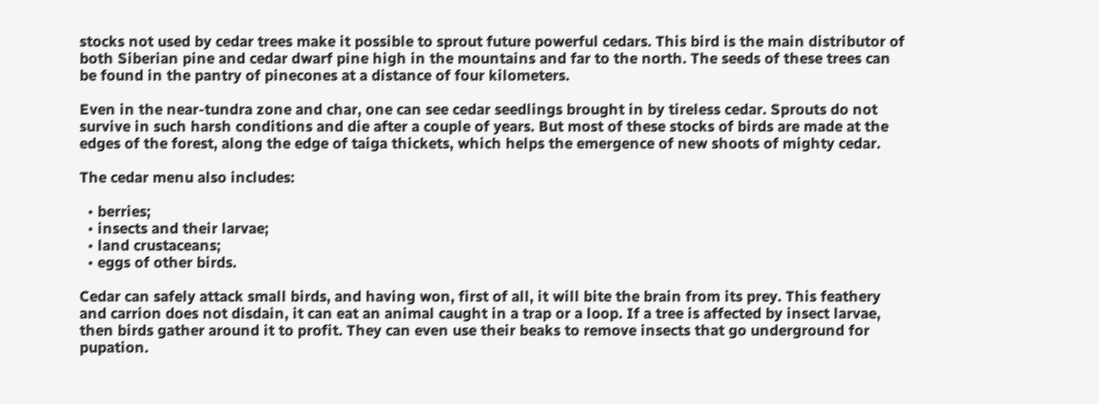stocks not used by cedar trees make it possible to sprout future powerful cedars. This bird is the main distributor of both Siberian pine and cedar dwarf pine high in the mountains and far to the north. The seeds of these trees can be found in the pantry of pinecones at a distance of four kilometers.

Even in the near-tundra zone and char, one can see cedar seedlings brought in by tireless cedar. Sprouts do not survive in such harsh conditions and die after a couple of years. But most of these stocks of birds are made at the edges of the forest, along the edge of taiga thickets, which helps the emergence of new shoots of mighty cedar.

The cedar menu also includes:

  • berries;
  • insects and their larvae;
  • land crustaceans;
  • eggs of other birds.

Cedar can safely attack small birds, and having won, first of all, it will bite the brain from its prey. This feathery and carrion does not disdain, it can eat an animal caught in a trap or a loop. If a tree is affected by insect larvae, then birds gather around it to profit. They can even use their beaks to remove insects that go underground for pupation.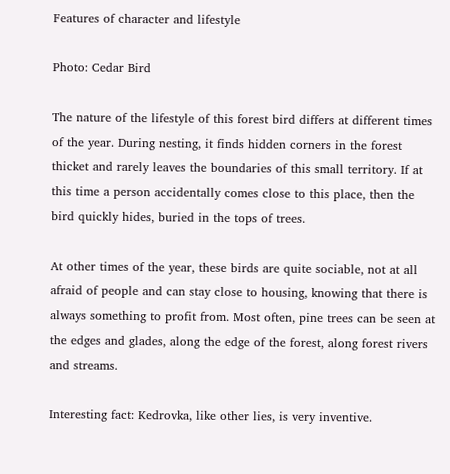Features of character and lifestyle

Photo: Cedar Bird

The nature of the lifestyle of this forest bird differs at different times of the year. During nesting, it finds hidden corners in the forest thicket and rarely leaves the boundaries of this small territory. If at this time a person accidentally comes close to this place, then the bird quickly hides, buried in the tops of trees.

At other times of the year, these birds are quite sociable, not at all afraid of people and can stay close to housing, knowing that there is always something to profit from. Most often, pine trees can be seen at the edges and glades, along the edge of the forest, along forest rivers and streams.

Interesting fact: Kedrovka, like other lies, is very inventive.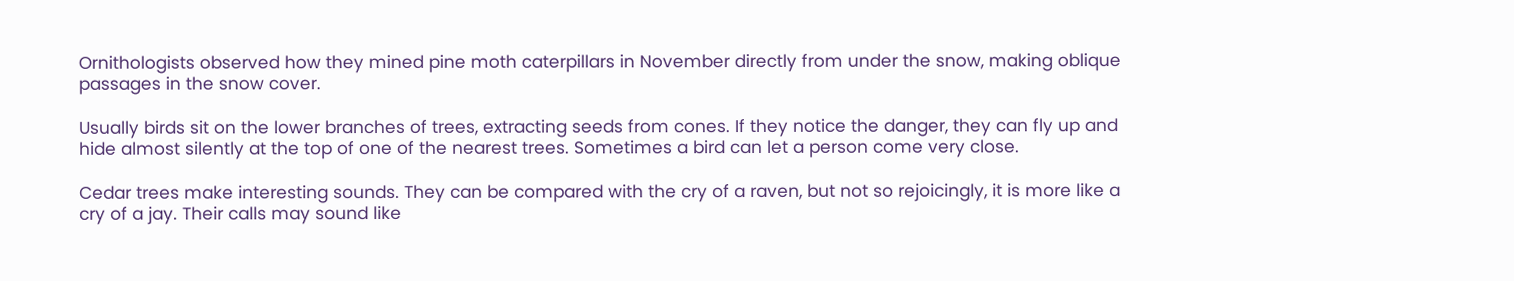Ornithologists observed how they mined pine moth caterpillars in November directly from under the snow, making oblique passages in the snow cover.

Usually birds sit on the lower branches of trees, extracting seeds from cones. If they notice the danger, they can fly up and hide almost silently at the top of one of the nearest trees. Sometimes a bird can let a person come very close.

Cedar trees make interesting sounds. They can be compared with the cry of a raven, but not so rejoicingly, it is more like a cry of a jay. Their calls may sound like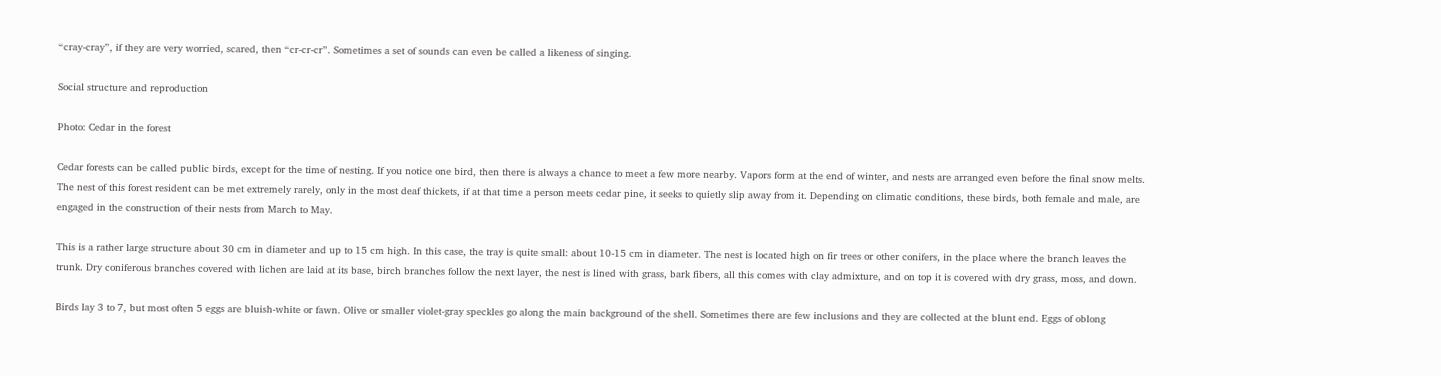“cray-cray”, if they are very worried, scared, then “cr-cr-cr”. Sometimes a set of sounds can even be called a likeness of singing.

Social structure and reproduction

Photo: Cedar in the forest

Cedar forests can be called public birds, except for the time of nesting. If you notice one bird, then there is always a chance to meet a few more nearby. Vapors form at the end of winter, and nests are arranged even before the final snow melts. The nest of this forest resident can be met extremely rarely, only in the most deaf thickets, if at that time a person meets cedar pine, it seeks to quietly slip away from it. Depending on climatic conditions, these birds, both female and male, are engaged in the construction of their nests from March to May.

This is a rather large structure about 30 cm in diameter and up to 15 cm high. In this case, the tray is quite small: about 10-15 cm in diameter. The nest is located high on fir trees or other conifers, in the place where the branch leaves the trunk. Dry coniferous branches covered with lichen are laid at its base, birch branches follow the next layer, the nest is lined with grass, bark fibers, all this comes with clay admixture, and on top it is covered with dry grass, moss, and down.

Birds lay 3 to 7, but most often 5 eggs are bluish-white or fawn. Olive or smaller violet-gray speckles go along the main background of the shell. Sometimes there are few inclusions and they are collected at the blunt end. Eggs of oblong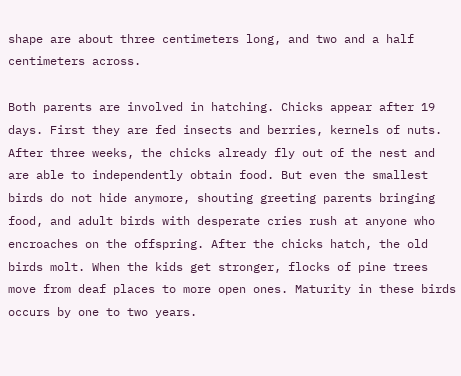shape are about three centimeters long, and two and a half centimeters across.

Both parents are involved in hatching. Chicks appear after 19 days. First they are fed insects and berries, kernels of nuts. After three weeks, the chicks already fly out of the nest and are able to independently obtain food. But even the smallest birds do not hide anymore, shouting greeting parents bringing food, and adult birds with desperate cries rush at anyone who encroaches on the offspring. After the chicks hatch, the old birds molt. When the kids get stronger, flocks of pine trees move from deaf places to more open ones. Maturity in these birds occurs by one to two years.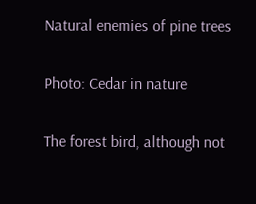Natural enemies of pine trees

Photo: Cedar in nature

The forest bird, although not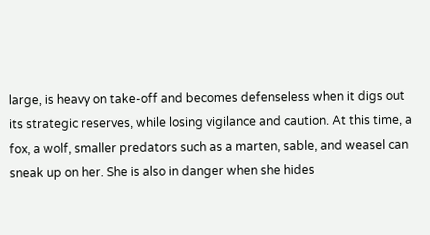large, is heavy on take-off and becomes defenseless when it digs out its strategic reserves, while losing vigilance and caution. At this time, a fox, a wolf, smaller predators such as a marten, sable, and weasel can sneak up on her. She is also in danger when she hides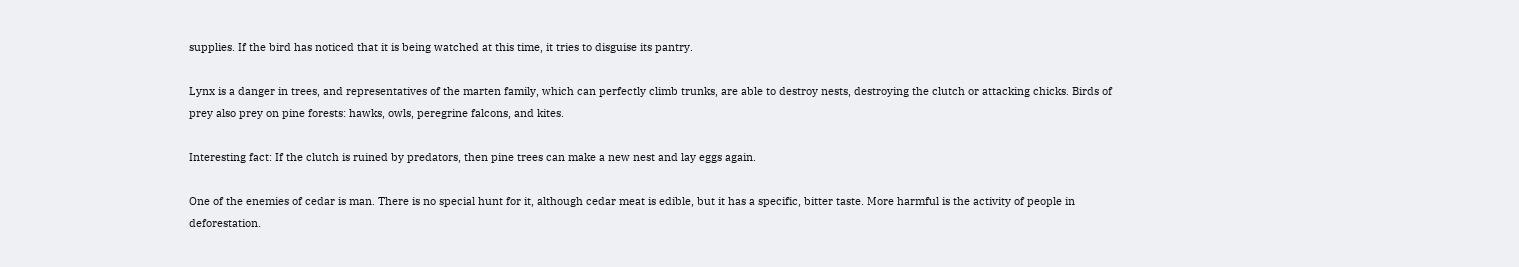supplies. If the bird has noticed that it is being watched at this time, it tries to disguise its pantry.

Lynx is a danger in trees, and representatives of the marten family, which can perfectly climb trunks, are able to destroy nests, destroying the clutch or attacking chicks. Birds of prey also prey on pine forests: hawks, owls, peregrine falcons, and kites.

Interesting fact: If the clutch is ruined by predators, then pine trees can make a new nest and lay eggs again.

One of the enemies of cedar is man. There is no special hunt for it, although cedar meat is edible, but it has a specific, bitter taste. More harmful is the activity of people in deforestation.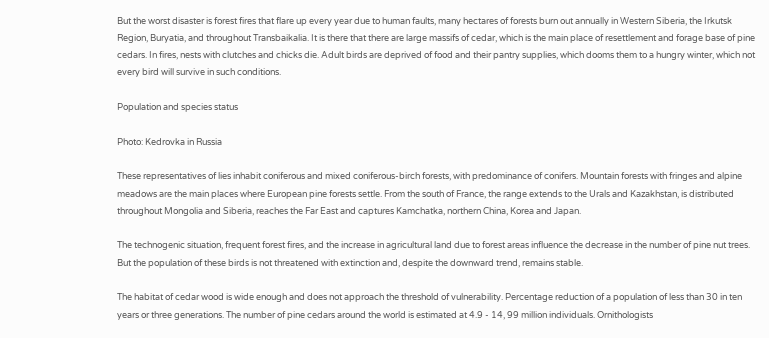But the worst disaster is forest fires that flare up every year due to human faults, many hectares of forests burn out annually in Western Siberia, the Irkutsk Region, Buryatia, and throughout Transbaikalia. It is there that there are large massifs of cedar, which is the main place of resettlement and forage base of pine cedars. In fires, nests with clutches and chicks die. Adult birds are deprived of food and their pantry supplies, which dooms them to a hungry winter, which not every bird will survive in such conditions.

Population and species status

Photo: Kedrovka in Russia

These representatives of lies inhabit coniferous and mixed coniferous-birch forests, with predominance of conifers. Mountain forests with fringes and alpine meadows are the main places where European pine forests settle. From the south of France, the range extends to the Urals and Kazakhstan, is distributed throughout Mongolia and Siberia, reaches the Far East and captures Kamchatka, northern China, Korea and Japan.

The technogenic situation, frequent forest fires, and the increase in agricultural land due to forest areas influence the decrease in the number of pine nut trees. But the population of these birds is not threatened with extinction and, despite the downward trend, remains stable.

The habitat of cedar wood is wide enough and does not approach the threshold of vulnerability. Percentage reduction of a population of less than 30 in ten years or three generations. The number of pine cedars around the world is estimated at 4.9 - 14, 99 million individuals. Ornithologists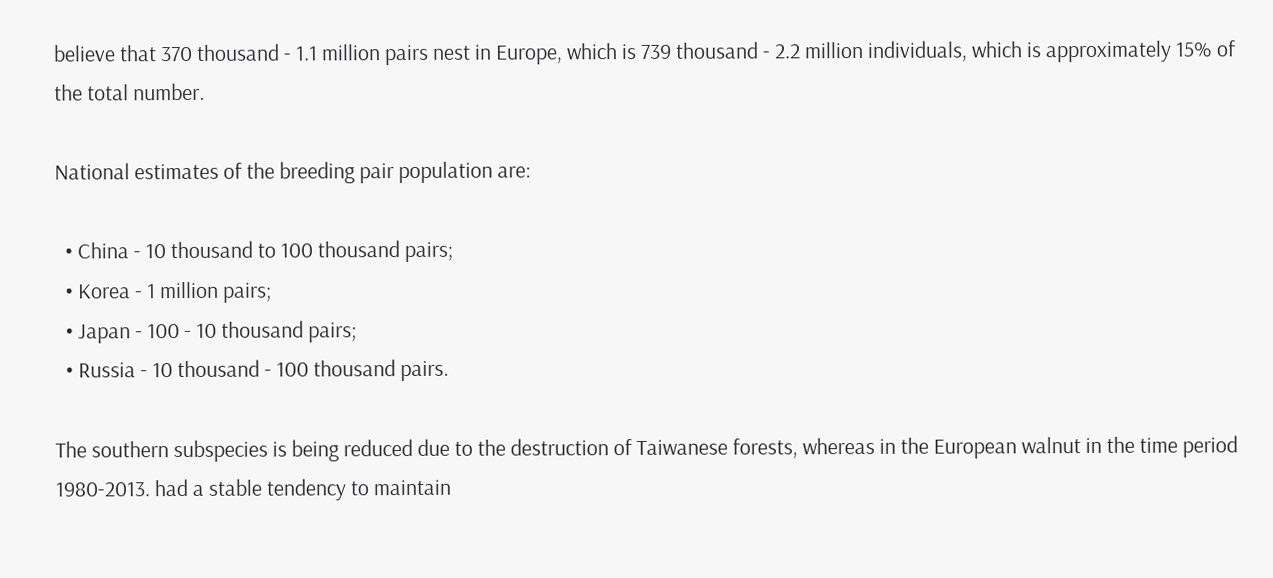believe that 370 thousand - 1.1 million pairs nest in Europe, which is 739 thousand - 2.2 million individuals, which is approximately 15% of the total number.

National estimates of the breeding pair population are:

  • China - 10 thousand to 100 thousand pairs;
  • Korea - 1 million pairs;
  • Japan - 100 - 10 thousand pairs;
  • Russia - 10 thousand - 100 thousand pairs.

The southern subspecies is being reduced due to the destruction of Taiwanese forests, whereas in the European walnut in the time period 1980-2013. had a stable tendency to maintain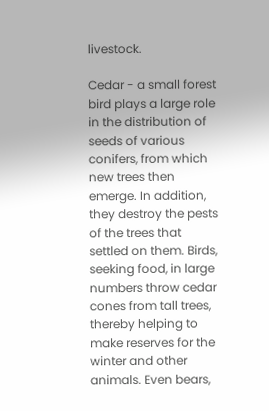livestock.

Cedar - a small forest bird plays a large role in the distribution of seeds of various conifers, from which new trees then emerge. In addition, they destroy the pests of the trees that settled on them. Birds, seeking food, in large numbers throw cedar cones from tall trees, thereby helping to make reserves for the winter and other animals. Even bears,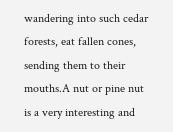wandering into such cedar forests, eat fallen cones, sending them to their mouths.A nut or pine nut is a very interesting and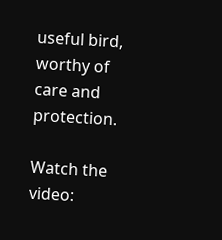useful bird, worthy of care and protection.

Watch the video: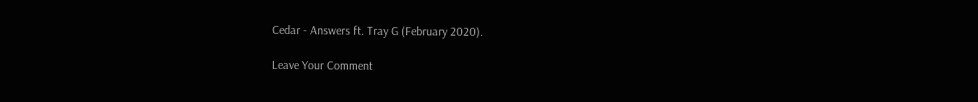Cedar - Answers ft. Tray G (February 2020).

Leave Your Comment